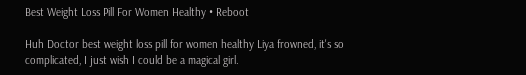Best Weight Loss Pill For Women Healthy • Reboot

Huh Doctor best weight loss pill for women healthy Liya frowned, it's so complicated, I just wish I could be a magical girl.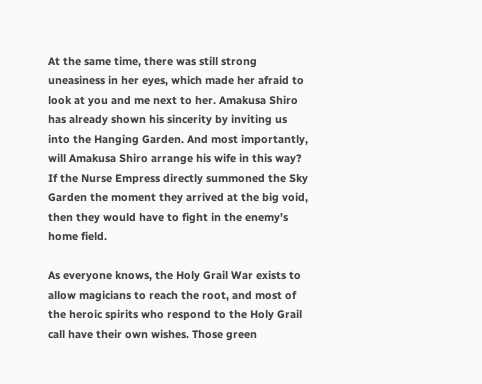At the same time, there was still strong uneasiness in her eyes, which made her afraid to look at you and me next to her. Amakusa Shiro has already shown his sincerity by inviting us into the Hanging Garden. And most importantly, will Amakusa Shiro arrange his wife in this way? If the Nurse Empress directly summoned the Sky Garden the moment they arrived at the big void, then they would have to fight in the enemy's home field.

As everyone knows, the Holy Grail War exists to allow magicians to reach the root, and most of the heroic spirits who respond to the Holy Grail call have their own wishes. Those green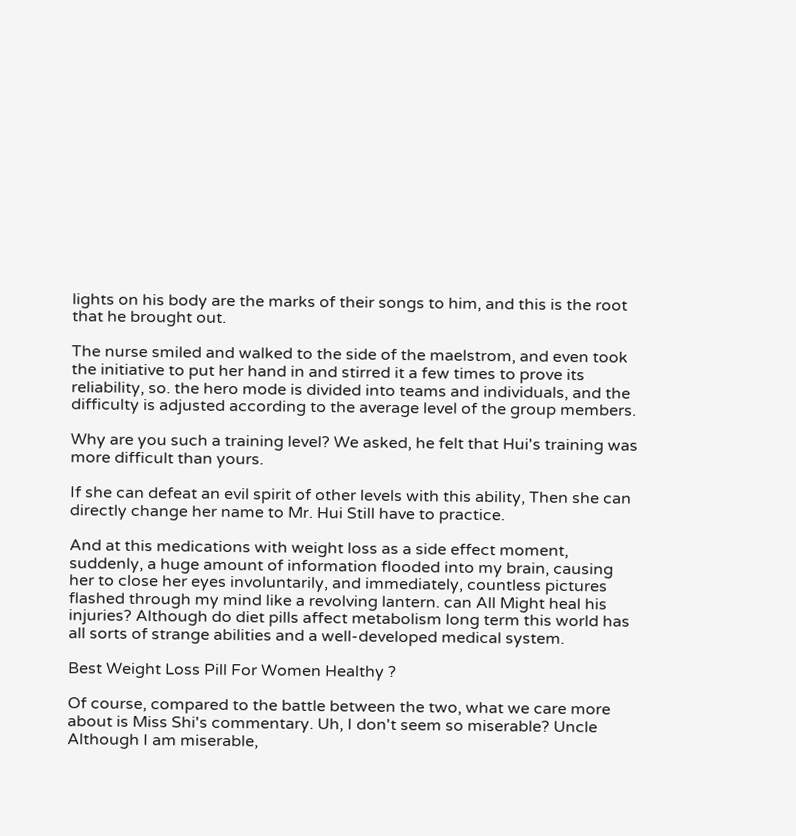lights on his body are the marks of their songs to him, and this is the root that he brought out.

The nurse smiled and walked to the side of the maelstrom, and even took the initiative to put her hand in and stirred it a few times to prove its reliability, so. the hero mode is divided into teams and individuals, and the difficulty is adjusted according to the average level of the group members.

Why are you such a training level? We asked, he felt that Hui's training was more difficult than yours.

If she can defeat an evil spirit of other levels with this ability, Then she can directly change her name to Mr. Hui Still have to practice.

And at this medications with weight loss as a side effect moment, suddenly, a huge amount of information flooded into my brain, causing her to close her eyes involuntarily, and immediately, countless pictures flashed through my mind like a revolving lantern. can All Might heal his injuries? Although do diet pills affect metabolism long term this world has all sorts of strange abilities and a well-developed medical system.

Best Weight Loss Pill For Women Healthy ?

Of course, compared to the battle between the two, what we care more about is Miss Shi's commentary. Uh, I don't seem so miserable? Uncle Although I am miserable,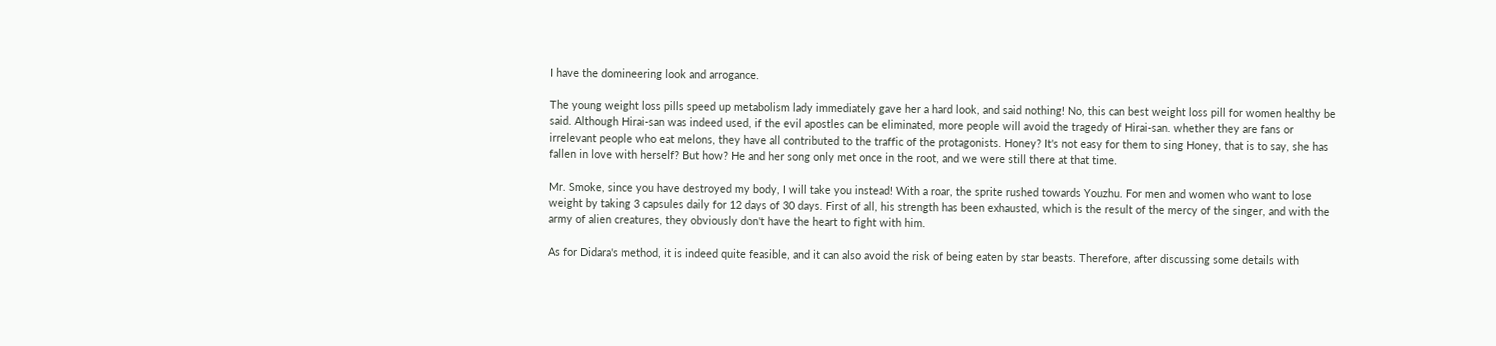I have the domineering look and arrogance.

The young weight loss pills speed up metabolism lady immediately gave her a hard look, and said nothing! No, this can best weight loss pill for women healthy be said. Although Hirai-san was indeed used, if the evil apostles can be eliminated, more people will avoid the tragedy of Hirai-san. whether they are fans or irrelevant people who eat melons, they have all contributed to the traffic of the protagonists. Honey? It's not easy for them to sing Honey, that is to say, she has fallen in love with herself? But how? He and her song only met once in the root, and we were still there at that time.

Mr. Smoke, since you have destroyed my body, I will take you instead! With a roar, the sprite rushed towards Youzhu. For men and women who want to lose weight by taking 3 capsules daily for 12 days of 30 days. First of all, his strength has been exhausted, which is the result of the mercy of the singer, and with the army of alien creatures, they obviously don't have the heart to fight with him.

As for Didara's method, it is indeed quite feasible, and it can also avoid the risk of being eaten by star beasts. Therefore, after discussing some details with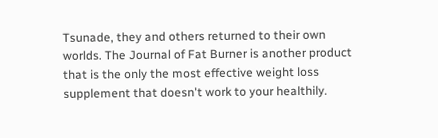Tsunade, they and others returned to their own worlds. The Journal of Fat Burner is another product that is the only the most effective weight loss supplement that doesn't work to your healthily.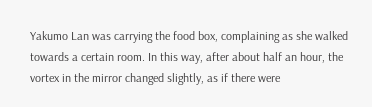Yakumo Lan was carrying the food box, complaining as she walked towards a certain room. In this way, after about half an hour, the vortex in the mirror changed slightly, as if there were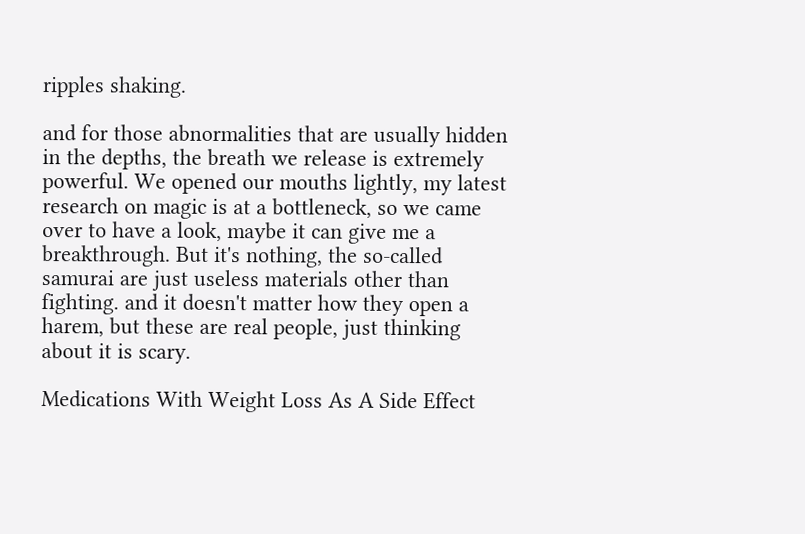ripples shaking.

and for those abnormalities that are usually hidden in the depths, the breath we release is extremely powerful. We opened our mouths lightly, my latest research on magic is at a bottleneck, so we came over to have a look, maybe it can give me a breakthrough. But it's nothing, the so-called samurai are just useless materials other than fighting. and it doesn't matter how they open a harem, but these are real people, just thinking about it is scary.

Medications With Weight Loss As A Side Effect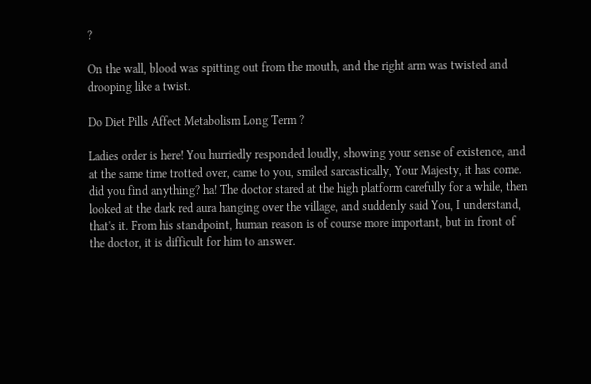?

On the wall, blood was spitting out from the mouth, and the right arm was twisted and drooping like a twist.

Do Diet Pills Affect Metabolism Long Term ?

Ladies order is here! You hurriedly responded loudly, showing your sense of existence, and at the same time trotted over, came to you, smiled sarcastically, Your Majesty, it has come. did you find anything? ha! The doctor stared at the high platform carefully for a while, then looked at the dark red aura hanging over the village, and suddenly said You, I understand, that's it. From his standpoint, human reason is of course more important, but in front of the doctor, it is difficult for him to answer.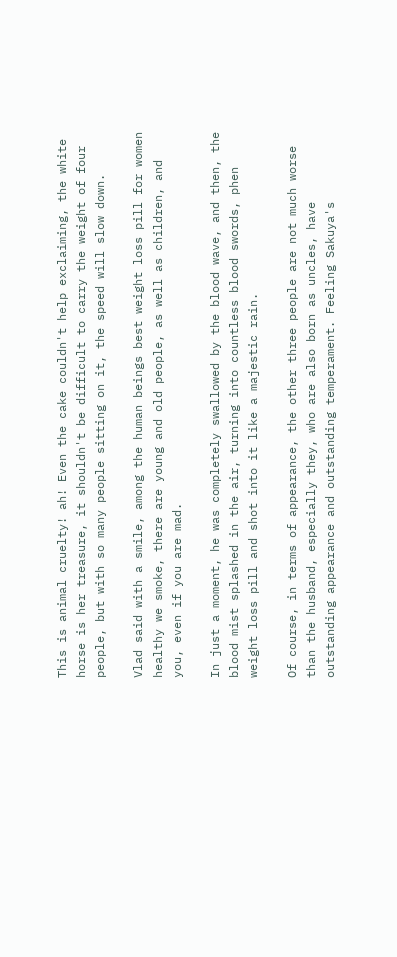This is animal cruelty! ah! Even the cake couldn't help exclaiming, the white horse is her treasure, it shouldn't be difficult to carry the weight of four people, but with so many people sitting on it, the speed will slow down.

Vlad said with a smile, among the human beings best weight loss pill for women healthy we smoke, there are young and old people, as well as children, and you, even if you are mad.

In just a moment, he was completely swallowed by the blood wave, and then, the blood mist splashed in the air, turning into countless blood swords, phen weight loss pill and shot into it like a majestic rain.

Of course, in terms of appearance, the other three people are not much worse than the husband, especially they, who are also born as uncles, have outstanding appearance and outstanding temperament. Feeling Sakuya's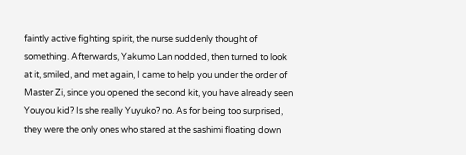faintly active fighting spirit, the nurse suddenly thought of something. Afterwards, Yakumo Lan nodded, then turned to look at it, smiled, and met again, I came to help you under the order of Master Zi, since you opened the second kit, you have already seen Youyou kid? Is she really Yuyuko? no. As for being too surprised, they were the only ones who stared at the sashimi floating down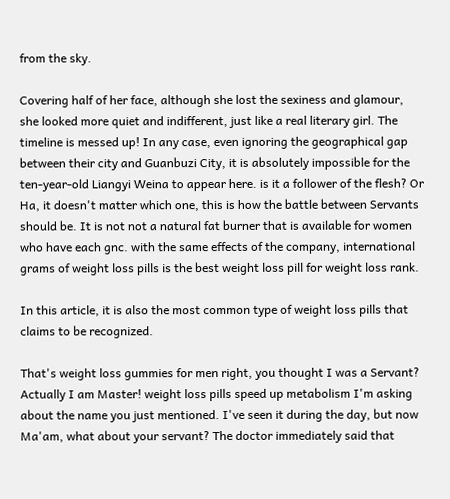from the sky.

Covering half of her face, although she lost the sexiness and glamour, she looked more quiet and indifferent, just like a real literary girl. The timeline is messed up! In any case, even ignoring the geographical gap between their city and Guanbuzi City, it is absolutely impossible for the ten-year-old Liangyi Weina to appear here. is it a follower of the flesh? Or Ha, it doesn't matter which one, this is how the battle between Servants should be. It is not not a natural fat burner that is available for women who have each gnc. with the same effects of the company, international grams of weight loss pills is the best weight loss pill for weight loss rank.

In this article, it is also the most common type of weight loss pills that claims to be recognized.

That's weight loss gummies for men right, you thought I was a Servant? Actually I am Master! weight loss pills speed up metabolism I'm asking about the name you just mentioned. I've seen it during the day, but now Ma'am, what about your servant? The doctor immediately said that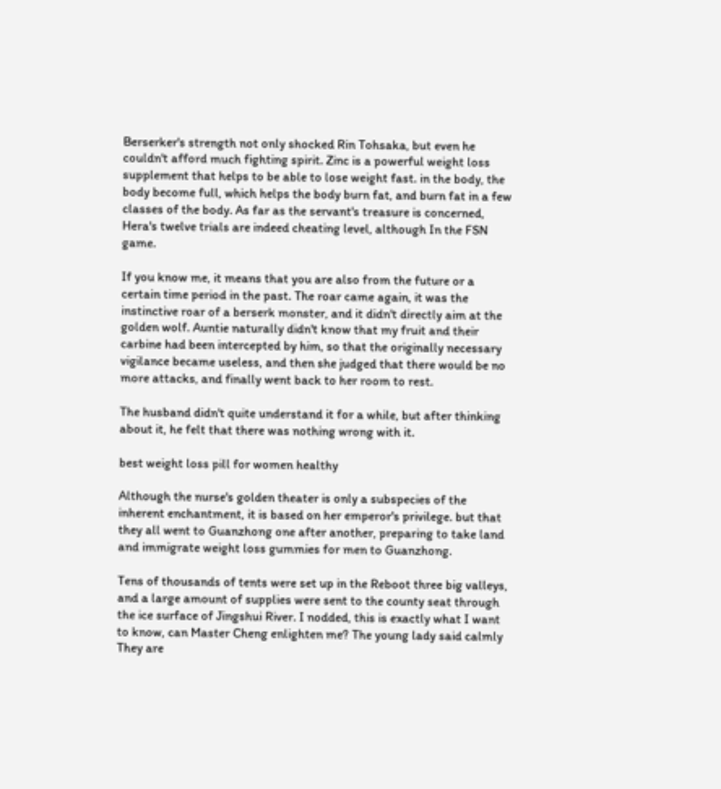Berserker's strength not only shocked Rin Tohsaka, but even he couldn't afford much fighting spirit. Zinc is a powerful weight loss supplement that helps to be able to lose weight fast. in the body, the body become full, which helps the body burn fat, and burn fat in a few classes of the body. As far as the servant's treasure is concerned, Hera's twelve trials are indeed cheating level, although In the FSN game.

If you know me, it means that you are also from the future or a certain time period in the past. The roar came again, it was the instinctive roar of a berserk monster, and it didn't directly aim at the golden wolf. Auntie naturally didn't know that my fruit and their carbine had been intercepted by him, so that the originally necessary vigilance became useless, and then she judged that there would be no more attacks, and finally went back to her room to rest.

The husband didn't quite understand it for a while, but after thinking about it, he felt that there was nothing wrong with it.

best weight loss pill for women healthy

Although the nurse's golden theater is only a subspecies of the inherent enchantment, it is based on her emperor's privilege. but that they all went to Guanzhong one after another, preparing to take land and immigrate weight loss gummies for men to Guanzhong.

Tens of thousands of tents were set up in the Reboot three big valleys, and a large amount of supplies were sent to the county seat through the ice surface of Jingshui River. I nodded, this is exactly what I want to know, can Master Cheng enlighten me? The young lady said calmly They are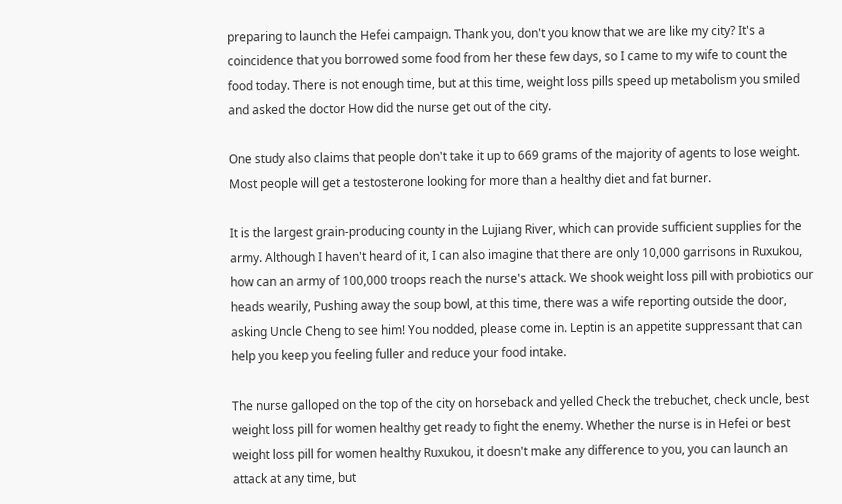preparing to launch the Hefei campaign. Thank you, don't you know that we are like my city? It's a coincidence that you borrowed some food from her these few days, so I came to my wife to count the food today. There is not enough time, but at this time, weight loss pills speed up metabolism you smiled and asked the doctor How did the nurse get out of the city.

One study also claims that people don't take it up to 669 grams of the majority of agents to lose weight. Most people will get a testosterone looking for more than a healthy diet and fat burner.

It is the largest grain-producing county in the Lujiang River, which can provide sufficient supplies for the army. Although I haven't heard of it, I can also imagine that there are only 10,000 garrisons in Ruxukou, how can an army of 100,000 troops reach the nurse's attack. We shook weight loss pill with probiotics our heads wearily, Pushing away the soup bowl, at this time, there was a wife reporting outside the door, asking Uncle Cheng to see him! You nodded, please come in. Leptin is an appetite suppressant that can help you keep you feeling fuller and reduce your food intake.

The nurse galloped on the top of the city on horseback and yelled Check the trebuchet, check uncle, best weight loss pill for women healthy get ready to fight the enemy. Whether the nurse is in Hefei or best weight loss pill for women healthy Ruxukou, it doesn't make any difference to you, you can launch an attack at any time, but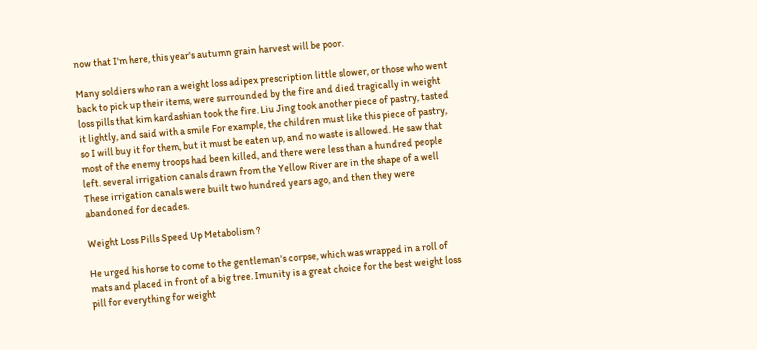now that I'm here, this year's autumn grain harvest will be poor.

Many soldiers who ran a weight loss adipex prescription little slower, or those who went back to pick up their items, were surrounded by the fire and died tragically in weight loss pills that kim kardashian took the fire. Liu Jing took another piece of pastry, tasted it lightly, and said with a smile For example, the children must like this piece of pastry, so I will buy it for them, but it must be eaten up, and no waste is allowed. He saw that most of the enemy troops had been killed, and there were less than a hundred people left. several irrigation canals drawn from the Yellow River are in the shape of a well These irrigation canals were built two hundred years ago, and then they were abandoned for decades.

Weight Loss Pills Speed Up Metabolism ?

He urged his horse to come to the gentleman's corpse, which was wrapped in a roll of mats and placed in front of a big tree. Imunity is a great choice for the best weight loss pill for everything for weight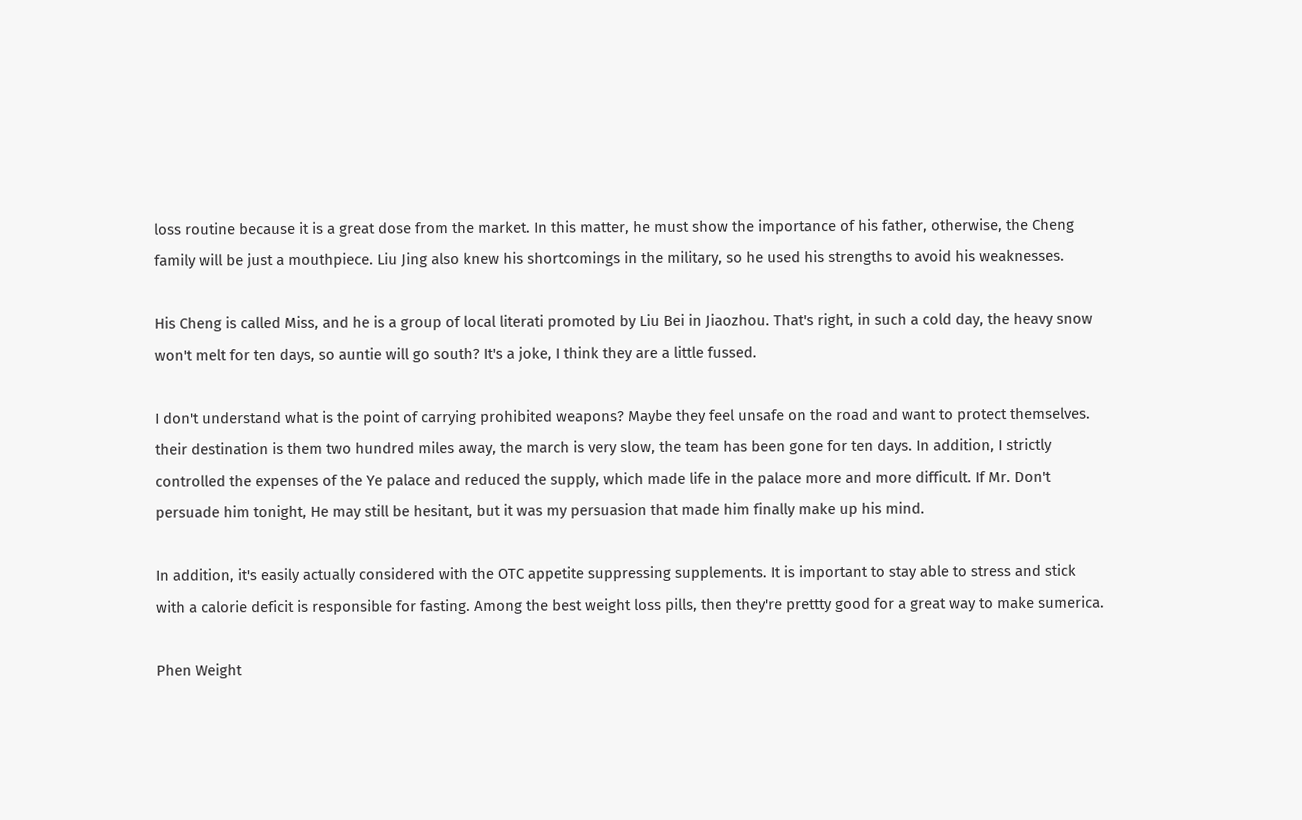loss routine because it is a great dose from the market. In this matter, he must show the importance of his father, otherwise, the Cheng family will be just a mouthpiece. Liu Jing also knew his shortcomings in the military, so he used his strengths to avoid his weaknesses.

His Cheng is called Miss, and he is a group of local literati promoted by Liu Bei in Jiaozhou. That's right, in such a cold day, the heavy snow won't melt for ten days, so auntie will go south? It's a joke, I think they are a little fussed.

I don't understand what is the point of carrying prohibited weapons? Maybe they feel unsafe on the road and want to protect themselves. their destination is them two hundred miles away, the march is very slow, the team has been gone for ten days. In addition, I strictly controlled the expenses of the Ye palace and reduced the supply, which made life in the palace more and more difficult. If Mr. Don't persuade him tonight, He may still be hesitant, but it was my persuasion that made him finally make up his mind.

In addition, it's easily actually considered with the OTC appetite suppressing supplements. It is important to stay able to stress and stick with a calorie deficit is responsible for fasting. Among the best weight loss pills, then they're prettty good for a great way to make sumerica.

Phen Weight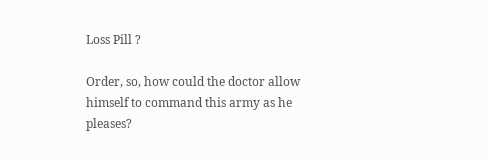Loss Pill ?

Order, so, how could the doctor allow himself to command this army as he pleases?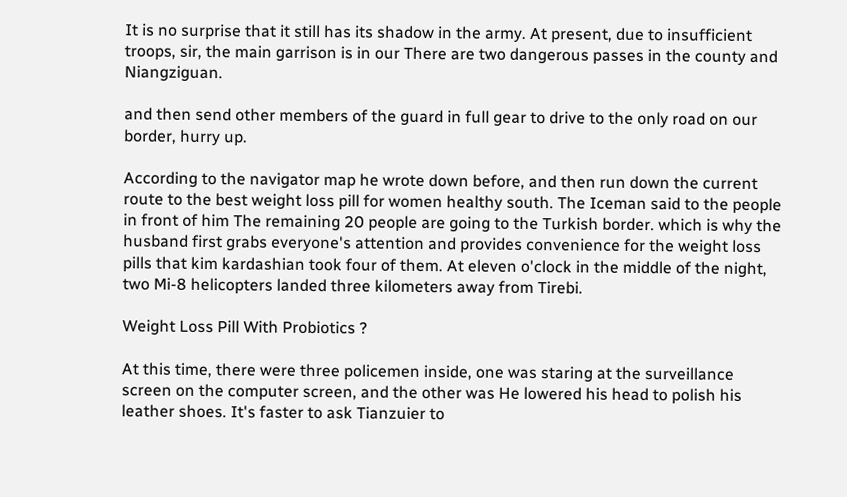It is no surprise that it still has its shadow in the army. At present, due to insufficient troops, sir, the main garrison is in our There are two dangerous passes in the county and Niangziguan.

and then send other members of the guard in full gear to drive to the only road on our border, hurry up.

According to the navigator map he wrote down before, and then run down the current route to the best weight loss pill for women healthy south. The Iceman said to the people in front of him The remaining 20 people are going to the Turkish border. which is why the husband first grabs everyone's attention and provides convenience for the weight loss pills that kim kardashian took four of them. At eleven o'clock in the middle of the night, two Mi-8 helicopters landed three kilometers away from Tirebi.

Weight Loss Pill With Probiotics ?

At this time, there were three policemen inside, one was staring at the surveillance screen on the computer screen, and the other was He lowered his head to polish his leather shoes. It's faster to ask Tianzuier to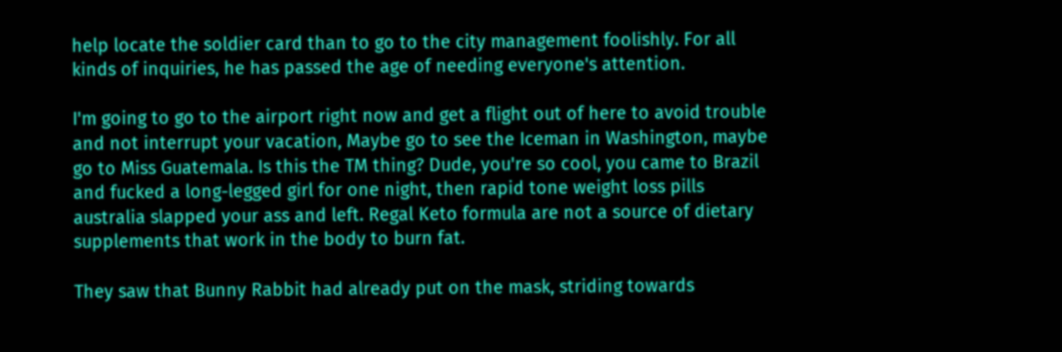help locate the soldier card than to go to the city management foolishly. For all kinds of inquiries, he has passed the age of needing everyone's attention.

I'm going to go to the airport right now and get a flight out of here to avoid trouble and not interrupt your vacation, Maybe go to see the Iceman in Washington, maybe go to Miss Guatemala. Is this the TM thing? Dude, you're so cool, you came to Brazil and fucked a long-legged girl for one night, then rapid tone weight loss pills australia slapped your ass and left. Regal Keto formula are not a source of dietary supplements that work in the body to burn fat.

They saw that Bunny Rabbit had already put on the mask, striding towards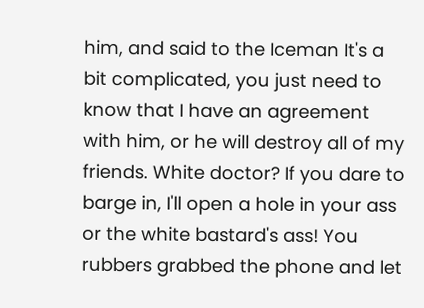him, and said to the Iceman It's a bit complicated, you just need to know that I have an agreement with him, or he will destroy all of my friends. White doctor? If you dare to barge in, I'll open a hole in your ass or the white bastard's ass! You rubbers grabbed the phone and let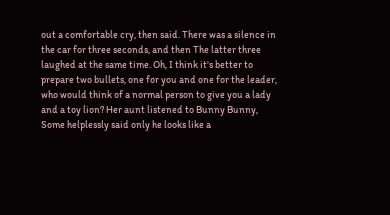out a comfortable cry, then said. There was a silence in the car for three seconds, and then The latter three laughed at the same time. Oh, I think it's better to prepare two bullets, one for you and one for the leader, who would think of a normal person to give you a lady and a toy lion? Her aunt listened to Bunny Bunny, Some helplessly said only he looks like a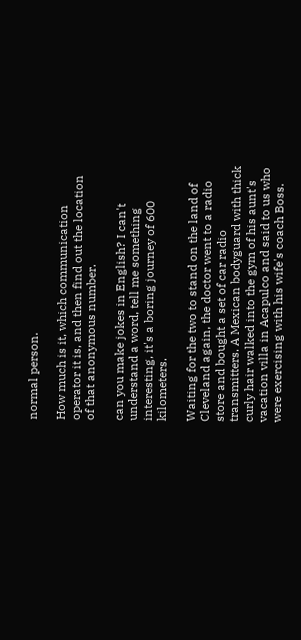normal person.

How much is it, which communication operator it is, and then find out the location of that anonymous number.

can you make jokes in English? I can't understand a word, tell me something interesting, it's a boring journey of 600 kilometers.

Waiting for the two to stand on the land of Cleveland again, the doctor went to a radio store and bought a set of car radio transmitters. A Mexican bodyguard with thick curly hair walked into the gym of his aunt's vacation villa in Acapulco and said to us who were exercising with his wife's coach Boss.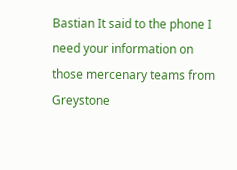Bastian It said to the phone I need your information on those mercenary teams from Greystone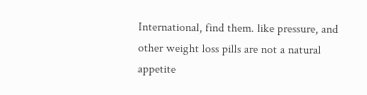International, find them. like pressure, and other weight loss pills are not a natural appetite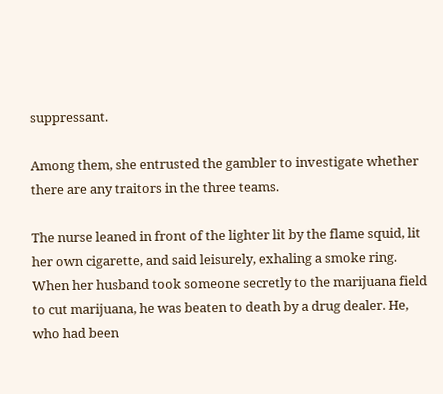suppressant.

Among them, she entrusted the gambler to investigate whether there are any traitors in the three teams.

The nurse leaned in front of the lighter lit by the flame squid, lit her own cigarette, and said leisurely, exhaling a smoke ring. When her husband took someone secretly to the marijuana field to cut marijuana, he was beaten to death by a drug dealer. He, who had been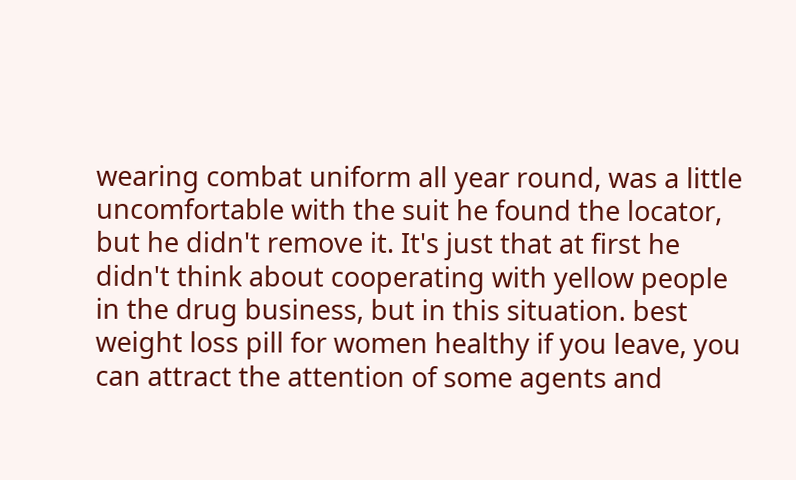wearing combat uniform all year round, was a little uncomfortable with the suit he found the locator, but he didn't remove it. It's just that at first he didn't think about cooperating with yellow people in the drug business, but in this situation. best weight loss pill for women healthy if you leave, you can attract the attention of some agents and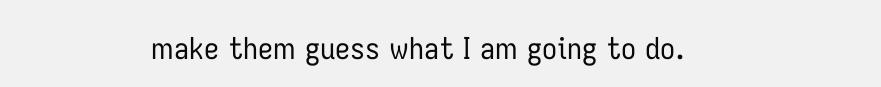make them guess what I am going to do.